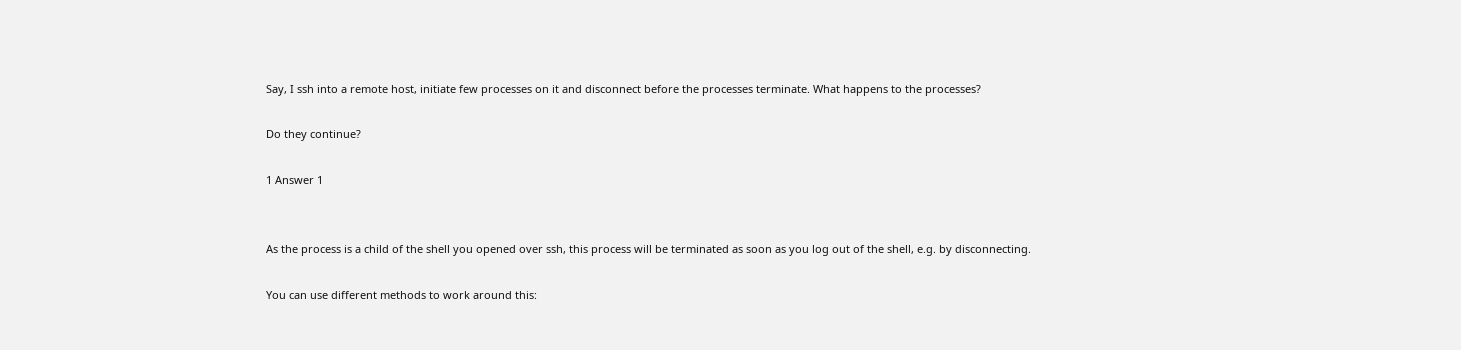Say, I ssh into a remote host, initiate few processes on it and disconnect before the processes terminate. What happens to the processes?

Do they continue?

1 Answer 1


As the process is a child of the shell you opened over ssh, this process will be terminated as soon as you log out of the shell, e.g. by disconnecting.

You can use different methods to work around this: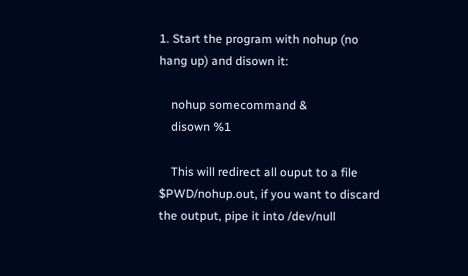1. Start the program with nohup (no hang up) and disown it:

    nohup somecommand &
    disown %1

    This will redirect all ouput to a file $PWD/nohup.out, if you want to discard the output, pipe it into /dev/null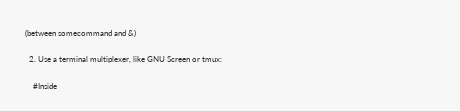(between somecommand and &)

  2. Use a terminal multiplexer, like GNU Screen or tmux:

    #Inside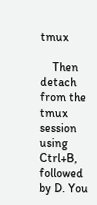tmux

    Then detach from the tmux session using Ctrl+B, followed by D. You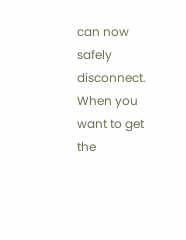can now safely disconnect. When you want to get the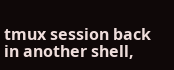tmux session back in another shell,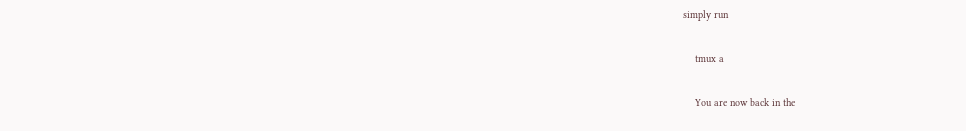simply run

    tmux a

    You are now back in the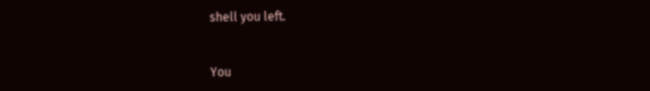shell you left.


You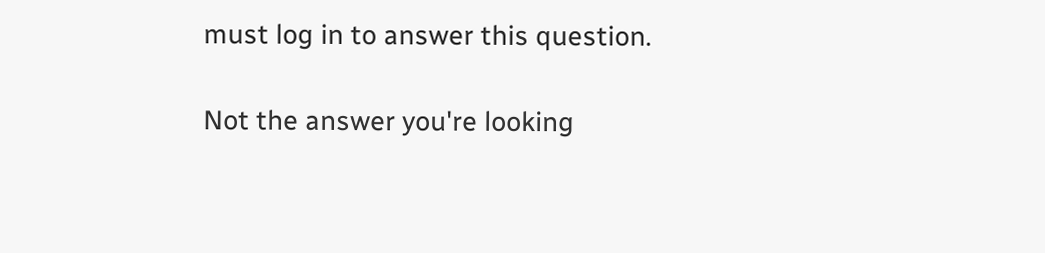must log in to answer this question.

Not the answer you're looking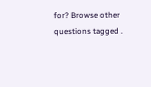for? Browse other questions tagged .